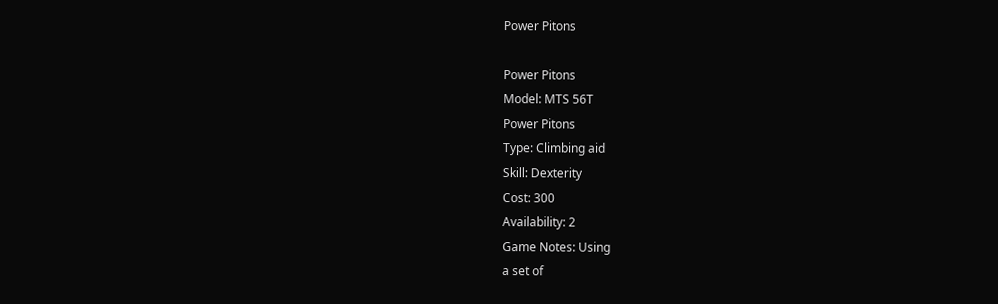Power Pitons

Power Pitons
Model: MTS 56T
Power Pitons
Type: Climbing aid
Skill: Dexterity
Cost: 300
Availability: 2
Game Notes: Using
a set of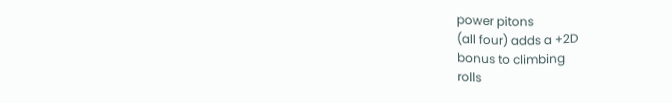power pitons
(all four) adds a +2D
bonus to climbing
rolls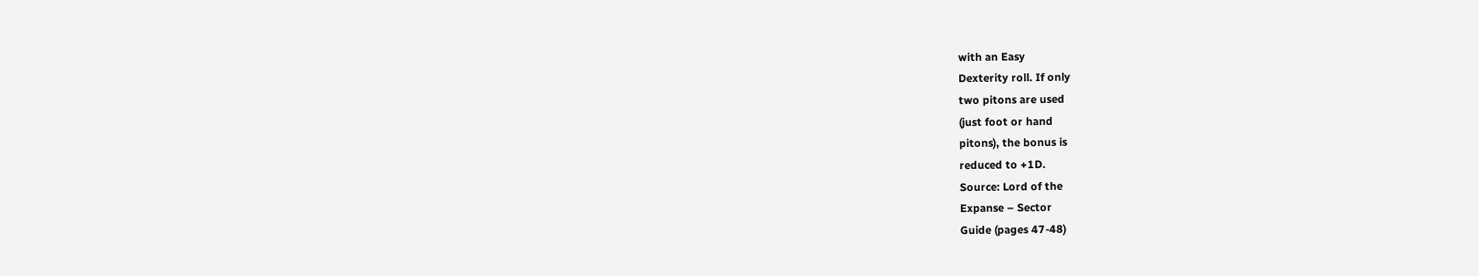with an Easy
Dexterity roll. If only
two pitons are used
(just foot or hand
pitons), the bonus is
reduced to +1D.
Source: Lord of the
Expanse – Sector
Guide (pages 47-48)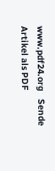www.pdf24.org    Sende Artikel als PDF